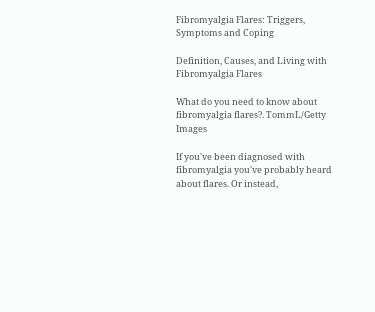Fibromyalgia Flares: Triggers, Symptoms and Coping

Definition, Causes, and Living with Fibromyalgia Flares

What do you need to know about fibromyalgia flares?. TommL/Getty Images

If you've been diagnosed with fibromyalgia you've probably heard about flares. Or instead,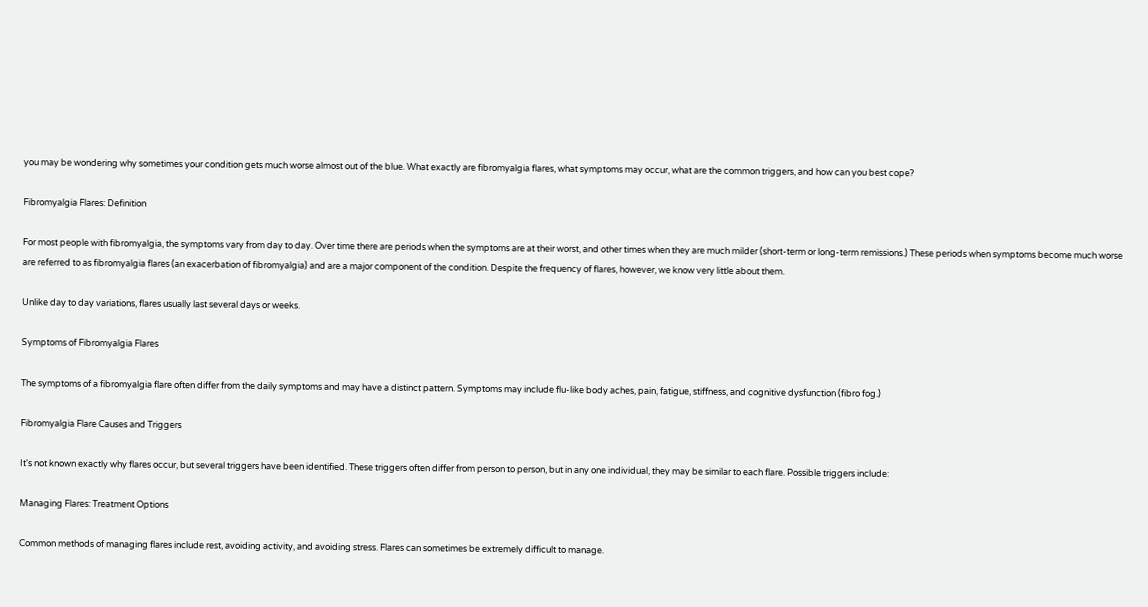you may be wondering why sometimes your condition gets much worse almost out of the blue. What exactly are fibromyalgia flares, what symptoms may occur, what are the common triggers, and how can you best cope?

Fibromyalgia Flares: Definition

For most people with fibromyalgia, the symptoms vary from day to day. Over time there are periods when the symptoms are at their worst, and other times when they are much milder (short-term or long-term remissions.) These periods when symptoms become much worse are referred to as fibromyalgia flares (an exacerbation of fibromyalgia) and are a major component of the condition. Despite the frequency of flares, however, we know very little about them.

Unlike day to day variations, flares usually last several days or weeks.

Symptoms of Fibromyalgia Flares

The symptoms of a fibromyalgia flare often differ from the daily symptoms and may have a distinct pattern. Symptoms may include flu-like body aches, pain, fatigue, stiffness, and cognitive dysfunction (fibro fog.)

Fibromyalgia Flare Causes and Triggers

It's not known exactly why flares occur, but several triggers have been identified. These triggers often differ from person to person, but in any one individual, they may be similar to each flare. Possible triggers include:

Managing Flares: Treatment Options

Common methods of managing flares include rest, avoiding activity, and avoiding stress. Flares can sometimes be extremely difficult to manage.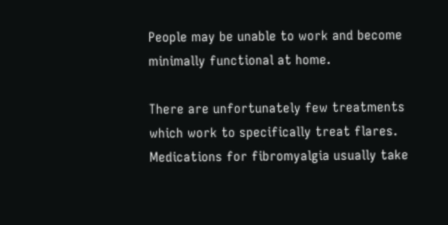People may be unable to work and become minimally functional at home.

There are unfortunately few treatments which work to specifically treat flares. Medications for fibromyalgia usually take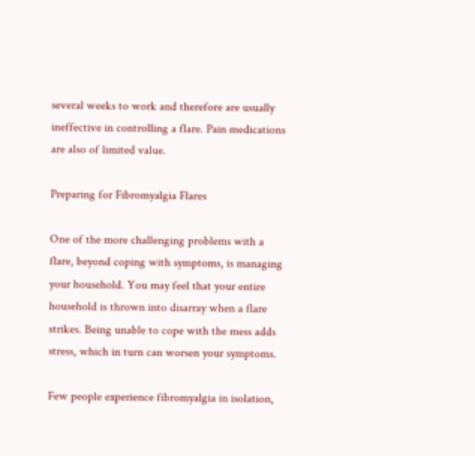several weeks to work and therefore are usually ineffective in controlling a flare. Pain medications are also of limited value.

Preparing for Fibromyalgia Flares

One of the more challenging problems with a flare, beyond coping with symptoms, is managing your household. You may feel that your entire household is thrown into disarray when a flare strikes. Being unable to cope with the mess adds stress, which in turn can worsen your symptoms.

Few people experience fibromyalgia in isolation,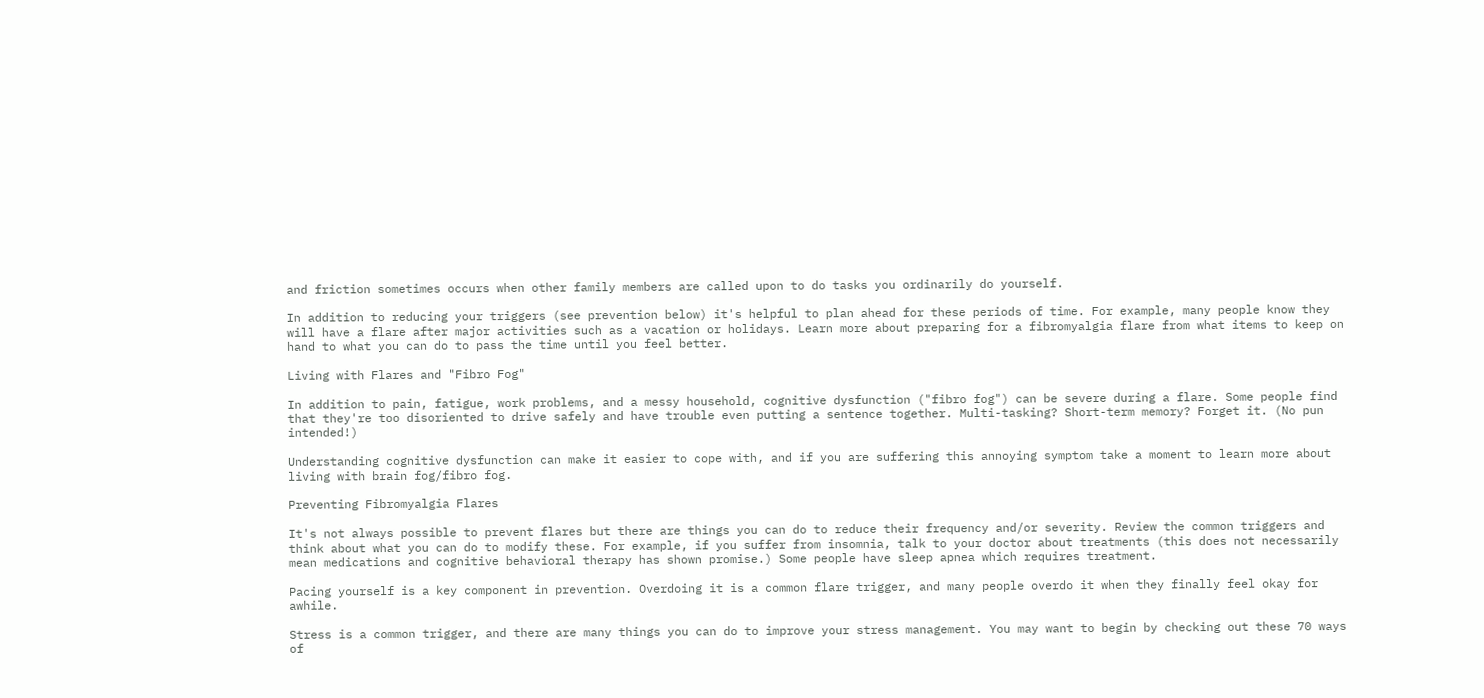and friction sometimes occurs when other family members are called upon to do tasks you ordinarily do yourself.

In addition to reducing your triggers (see prevention below) it's helpful to plan ahead for these periods of time. For example, many people know they will have a flare after major activities such as a vacation or holidays. Learn more about preparing for a fibromyalgia flare from what items to keep on hand to what you can do to pass the time until you feel better.

Living with Flares and "Fibro Fog"

In addition to pain, fatigue, work problems, and a messy household, cognitive dysfunction ("fibro fog") can be severe during a flare. Some people find that they're too disoriented to drive safely and have trouble even putting a sentence together. Multi-tasking? Short-term memory? Forget it. (No pun intended!)

Understanding cognitive dysfunction can make it easier to cope with, and if you are suffering this annoying symptom take a moment to learn more about living with brain fog/fibro fog.

Preventing Fibromyalgia Flares

It's not always possible to prevent flares but there are things you can do to reduce their frequency and/or severity. Review the common triggers and think about what you can do to modify these. For example, if you suffer from insomnia, talk to your doctor about treatments (this does not necessarily mean medications and cognitive behavioral therapy has shown promise.) Some people have sleep apnea which requires treatment.

Pacing yourself is a key component in prevention. Overdoing it is a common flare trigger, and many people overdo it when they finally feel okay for awhile.

Stress is a common trigger, and there are many things you can do to improve your stress management. You may want to begin by checking out these 70 ways of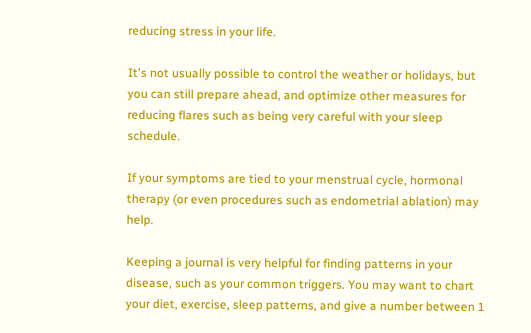reducing stress in your life.

It's not usually possible to control the weather or holidays, but you can still prepare ahead, and optimize other measures for reducing flares such as being very careful with your sleep schedule.

If your symptoms are tied to your menstrual cycle, hormonal therapy (or even procedures such as endometrial ablation) may help.

Keeping a journal is very helpful for finding patterns in your disease, such as your common triggers. You may want to chart your diet, exercise, sleep patterns, and give a number between 1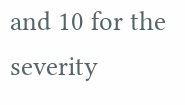and 10 for the severity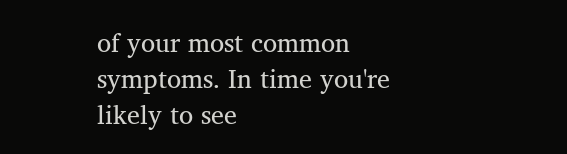of your most common symptoms. In time you're likely to see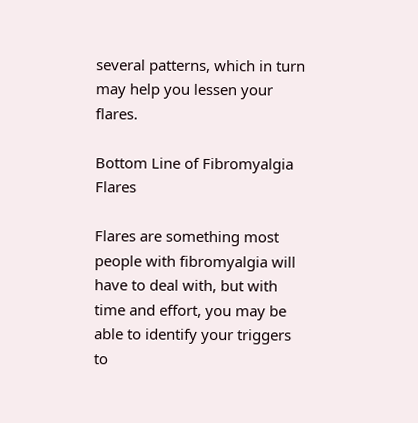several patterns, which in turn may help you lessen your flares.

Bottom Line of Fibromyalgia Flares

Flares are something most people with fibromyalgia will have to deal with, but with time and effort, you may be able to identify your triggers to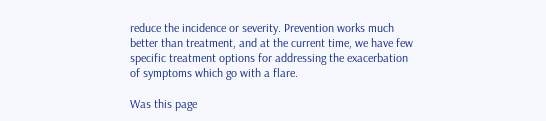reduce the incidence or severity. Prevention works much better than treatment, and at the current time, we have few specific treatment options for addressing the exacerbation of symptoms which go with a flare.

Was this page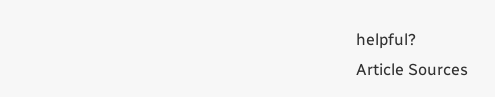helpful?
Article Sources